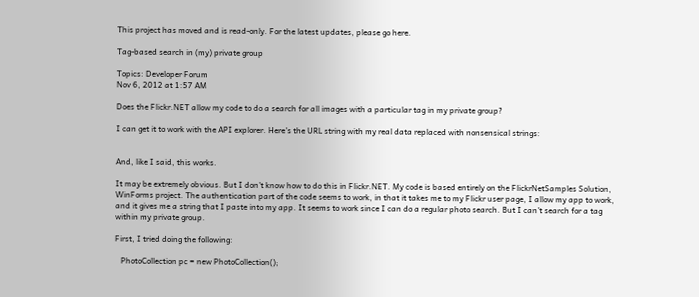This project has moved and is read-only. For the latest updates, please go here.

Tag-based search in (my) private group

Topics: Developer Forum
Nov 6, 2012 at 1:57 AM

Does the Flickr.NET allow my code to do a search for all images with a particular tag in my private group?

I can get it to work with the API explorer. Here's the URL string with my real data replaced with nonsensical strings:


And, like I said, this works.

It may be extremely obvious. But I don't know how to do this in Flickr.NET. My code is based entirely on the FlickrNetSamples Solution, WinForms project. The authentication part of the code seems to work, in that it takes me to my Flickr user page, I allow my app to work, and it gives me a string that I paste into my app. It seems to work since I can do a regular photo search. But I can't search for a tag within my private group.

First, I tried doing the following:

   PhotoCollection pc = new PhotoCollection();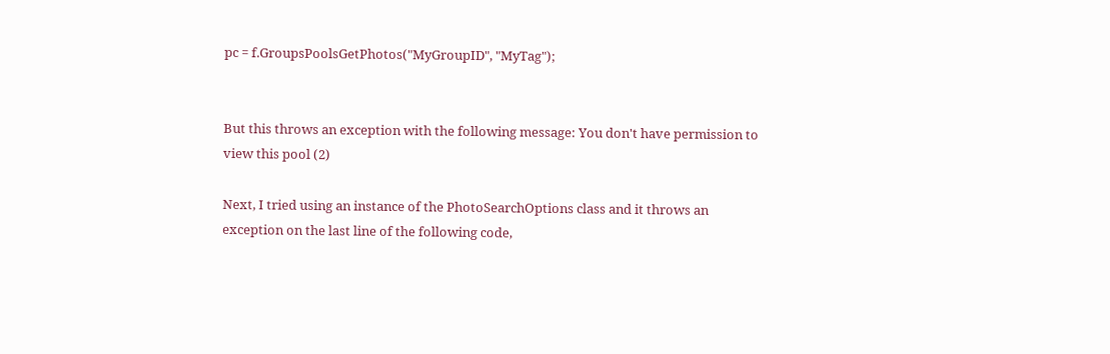pc = f.GroupsPoolsGetPhotos("MyGroupID", "MyTag");


But this throws an exception with the following message: You don't have permission to view this pool (2)

Next, I tried using an instance of the PhotoSearchOptions class and it throws an exception on the last line of the following code,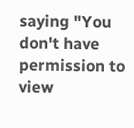saying "You don't have permission to view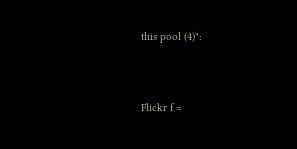this pool (4)":


Flickr f =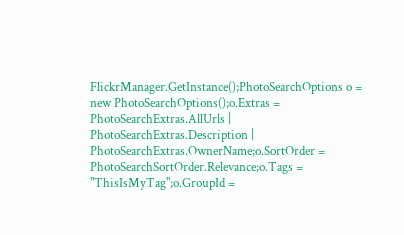FlickrManager.GetInstance();PhotoSearchOptions o = new PhotoSearchOptions();o.Extras = PhotoSearchExtras.AllUrls | PhotoSearchExtras.Description | PhotoSearchExtras.OwnerName;o.SortOrder = PhotoSearchSortOrder.Relevance;o.Tags = "ThisIsMyTag";o.GroupId =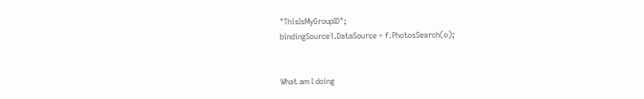"ThisIsMyGroupID";
bindingSource1.DataSource = f.PhotosSearch(o);


What am I doing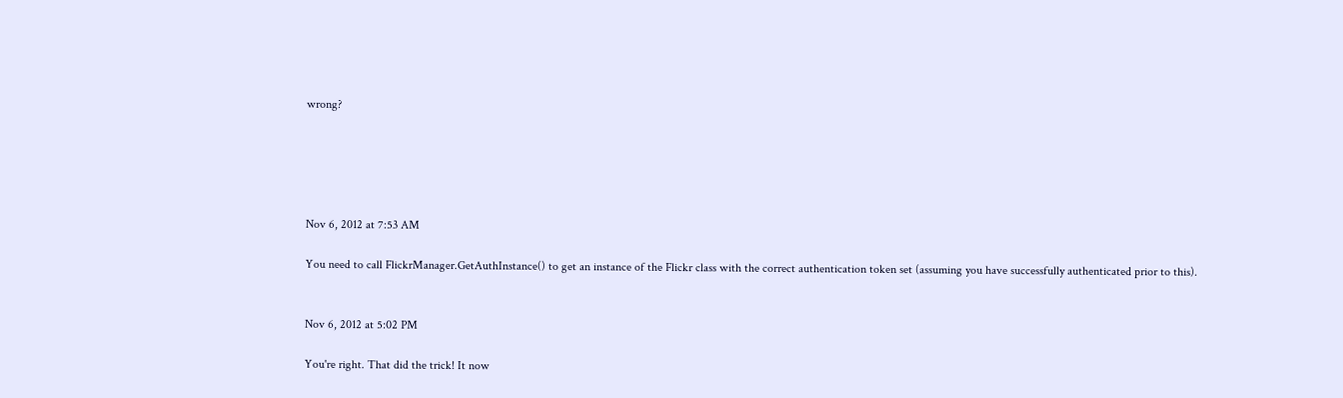wrong?





Nov 6, 2012 at 7:53 AM

You need to call FlickrManager.GetAuthInstance() to get an instance of the Flickr class with the correct authentication token set (assuming you have successfully authenticated prior to this).


Nov 6, 2012 at 5:02 PM

You're right. That did the trick! It now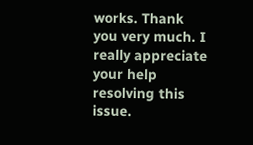works. Thank you very much. I really appreciate your help resolving this issue.